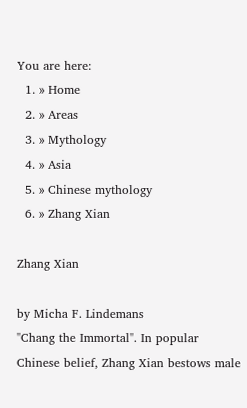You are here:
  1. » Home
  2. » Areas
  3. » Mythology
  4. » Asia
  5. » Chinese mythology
  6. » Zhang Xian

Zhang Xian

by Micha F. Lindemans
"Chang the Immortal". In popular Chinese belief, Zhang Xian bestows male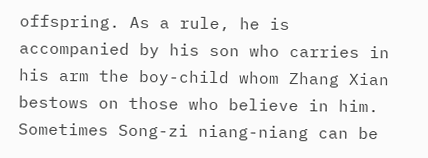offspring. As a rule, he is accompanied by his son who carries in his arm the boy-child whom Zhang Xian bestows on those who believe in him. Sometimes Song-zi niang-niang can be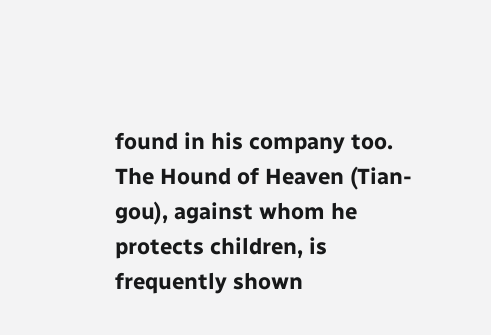found in his company too. The Hound of Heaven (Tian-gou), against whom he protects children, is frequently shown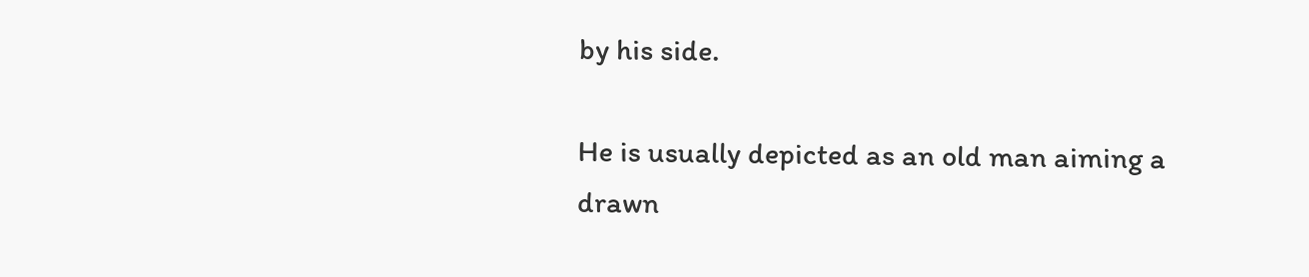by his side.

He is usually depicted as an old man aiming a drawn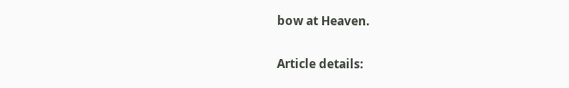bow at Heaven.

Article details: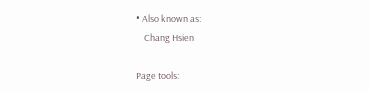• Also known as:
    Chang Hsien

Page tools: